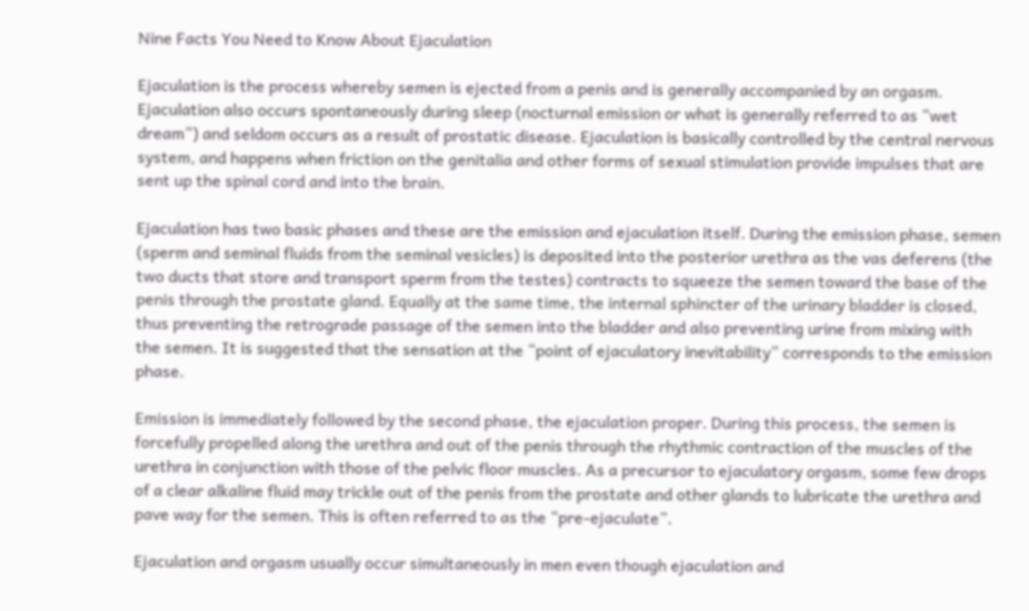Nine Facts You Need to Know About Ejaculation

Ejaculation is the process whereby semen is ejected from a penis and is generally accompanied by an orgasm. Ejaculation also occurs spontaneously during sleep (nocturnal emission or what is generally referred to as “wet dream”) and seldom occurs as a result of prostatic disease. Ejaculation is basically controlled by the central nervous system, and happens when friction on the genitalia and other forms of sexual stimulation provide impulses that are sent up the spinal cord and into the brain.

Ejaculation has two basic phases and these are the emission and ejaculation itself. During the emission phase, semen (sperm and seminal fluids from the seminal vesicles) is deposited into the posterior urethra as the vas deferens (the two ducts that store and transport sperm from the testes) contracts to squeeze the semen toward the base of the penis through the prostate gland. Equally at the same time, the internal sphincter of the urinary bladder is closed, thus preventing the retrograde passage of the semen into the bladder and also preventing urine from mixing with the semen. It is suggested that the sensation at the “point of ejaculatory inevitability” corresponds to the emission phase.

Emission is immediately followed by the second phase, the ejaculation proper. During this process, the semen is forcefully propelled along the urethra and out of the penis through the rhythmic contraction of the muscles of the urethra in conjunction with those of the pelvic floor muscles. As a precursor to ejaculatory orgasm, some few drops of a clear alkaline fluid may trickle out of the penis from the prostate and other glands to lubricate the urethra and pave way for the semen. This is often referred to as the “pre-ejaculate”.

Ejaculation and orgasm usually occur simultaneously in men even though ejaculation and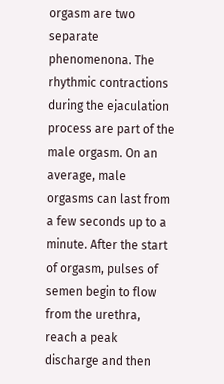orgasm are two separate phenomenona. The rhythmic contractions during the ejaculation process are part of the male orgasm. On an average, male orgasms can last from a few seconds up to a minute. After the start of orgasm, pulses of semen begin to flow from the urethra, reach a peak discharge and then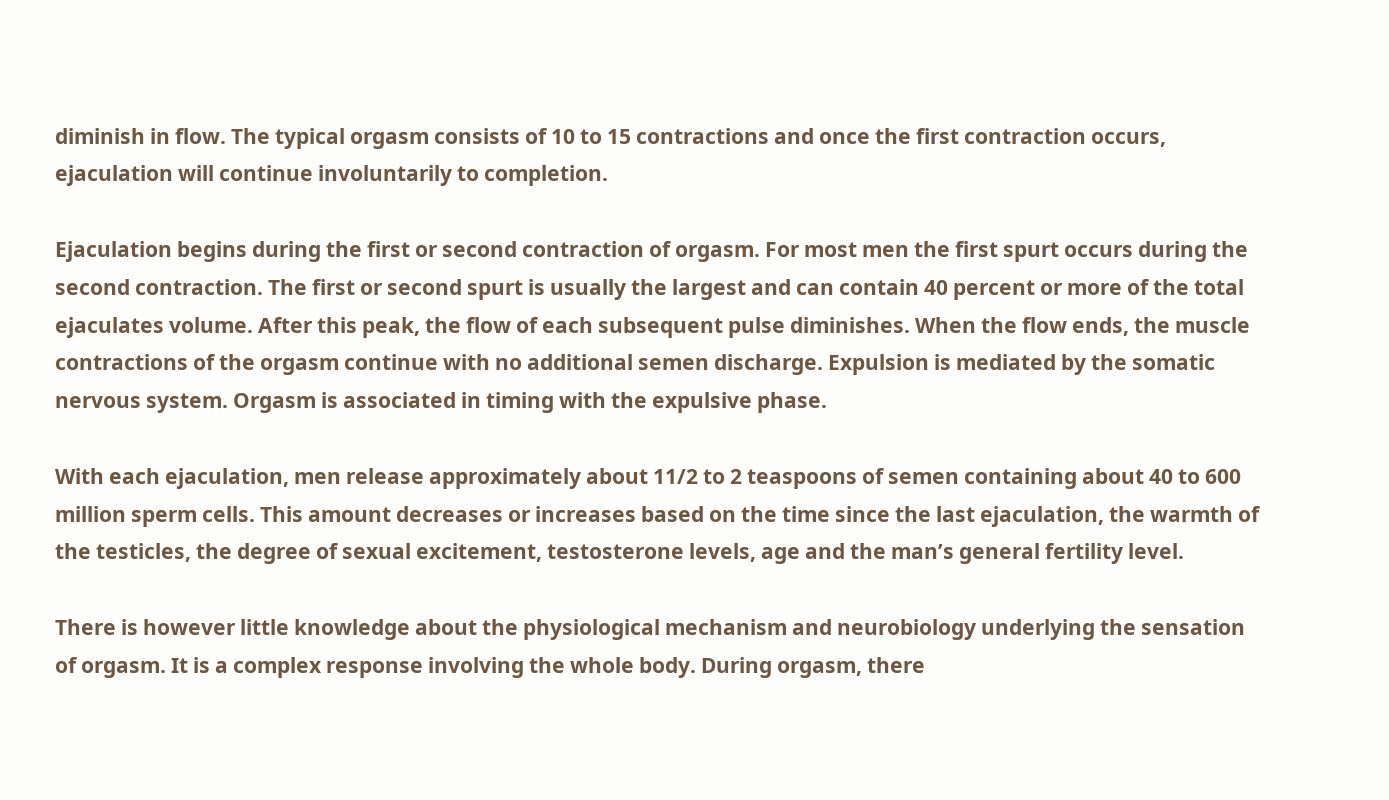diminish in flow. The typical orgasm consists of 10 to 15 contractions and once the first contraction occurs, ejaculation will continue involuntarily to completion.

Ejaculation begins during the first or second contraction of orgasm. For most men the first spurt occurs during the second contraction. The first or second spurt is usually the largest and can contain 40 percent or more of the total ejaculates volume. After this peak, the flow of each subsequent pulse diminishes. When the flow ends, the muscle contractions of the orgasm continue with no additional semen discharge. Expulsion is mediated by the somatic nervous system. Orgasm is associated in timing with the expulsive phase.

With each ejaculation, men release approximately about 11/2 to 2 teaspoons of semen containing about 40 to 600 million sperm cells. This amount decreases or increases based on the time since the last ejaculation, the warmth of the testicles, the degree of sexual excitement, testosterone levels, age and the man’s general fertility level.

There is however little knowledge about the physiological mechanism and neurobiology underlying the sensation of orgasm. It is a complex response involving the whole body. During orgasm, there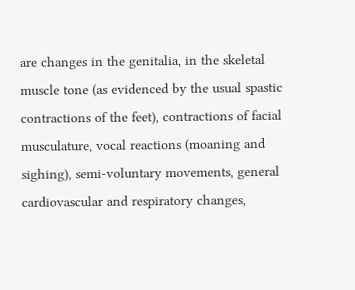are changes in the genitalia, in the skeletal muscle tone (as evidenced by the usual spastic contractions of the feet), contractions of facial musculature, vocal reactions (moaning and sighing), semi-voluntary movements, general cardiovascular and respiratory changes,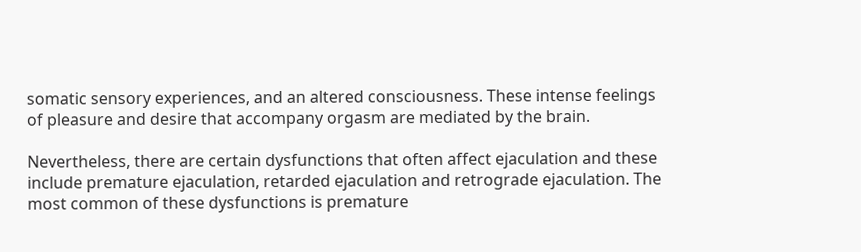somatic sensory experiences, and an altered consciousness. These intense feelings of pleasure and desire that accompany orgasm are mediated by the brain.

Nevertheless, there are certain dysfunctions that often affect ejaculation and these include premature ejaculation, retarded ejaculation and retrograde ejaculation. The most common of these dysfunctions is premature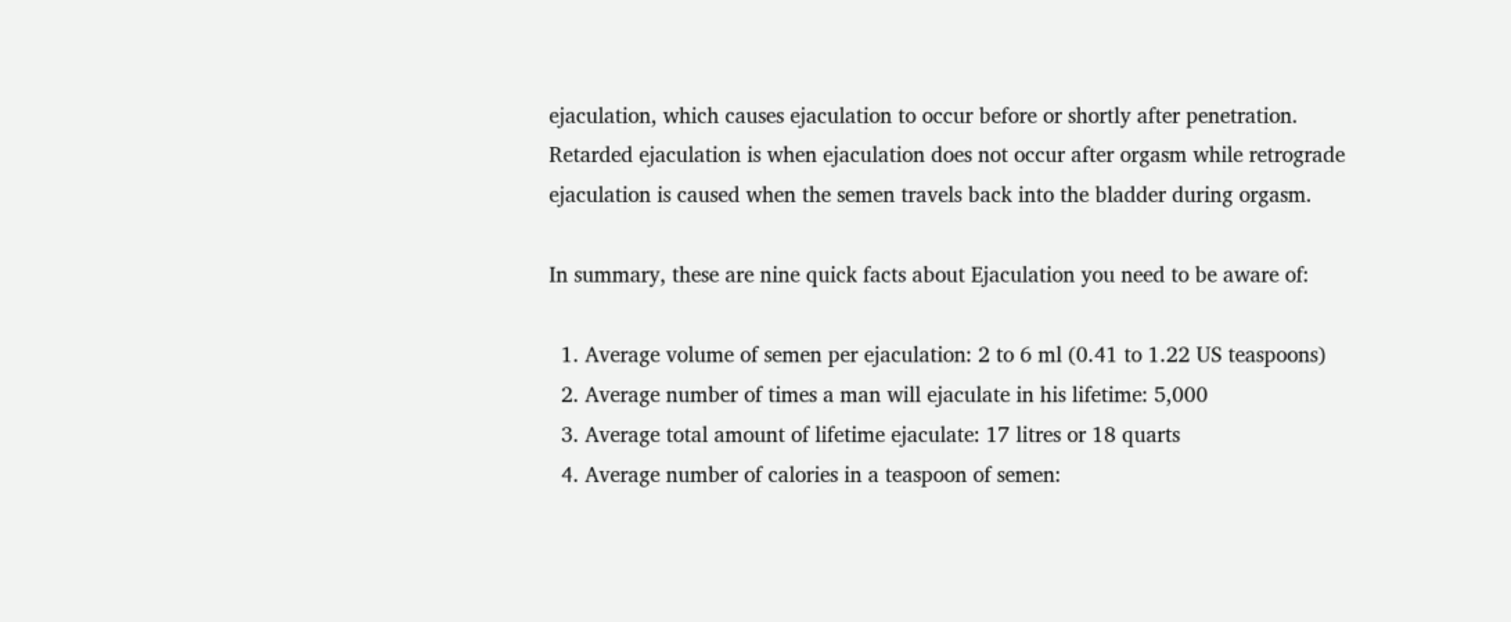ejaculation, which causes ejaculation to occur before or shortly after penetration. Retarded ejaculation is when ejaculation does not occur after orgasm while retrograde ejaculation is caused when the semen travels back into the bladder during orgasm.

In summary, these are nine quick facts about Ejaculation you need to be aware of:

  1. Average volume of semen per ejaculation: 2 to 6 ml (0.41 to 1.22 US teaspoons)
  2. Average number of times a man will ejaculate in his lifetime: 5,000
  3. Average total amount of lifetime ejaculate: 17 litres or 18 quarts
  4. Average number of calories in a teaspoon of semen: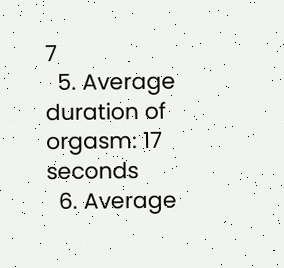7
  5. Average duration of orgasm: 17 seconds
  6. Average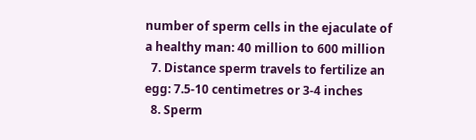number of sperm cells in the ejaculate of a healthy man: 40 million to 600 million
  7. Distance sperm travels to fertilize an egg: 7.5-10 centimetres or 3-4 inches
  8. Sperm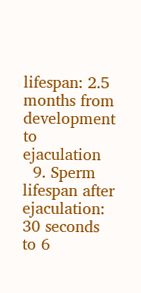lifespan: 2.5 months from development to ejaculation
  9. Sperm lifespan after ejaculation: 30 seconds to 6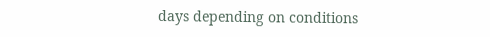days depending on conditions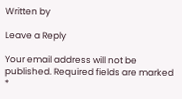Written by

Leave a Reply

Your email address will not be published. Required fields are marked *